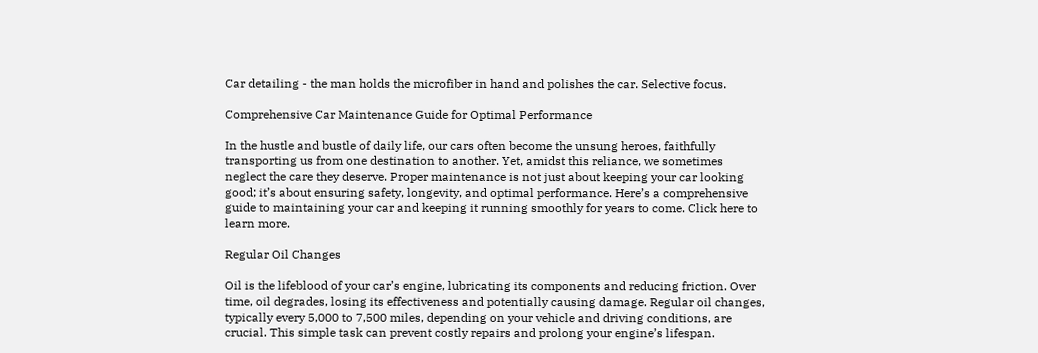Car detailing - the man holds the microfiber in hand and polishes the car. Selective focus.

Comprehensive Car Maintenance Guide for Optimal Performance

In the hustle and bustle of daily life, our cars often become the unsung heroes, faithfully transporting us from one destination to another. Yet, amidst this reliance, we sometimes neglect the care they deserve. Proper maintenance is not just about keeping your car looking good; it’s about ensuring safety, longevity, and optimal performance. Here’s a comprehensive guide to maintaining your car and keeping it running smoothly for years to come. Click here to learn more.

Regular Oil Changes

Oil is the lifeblood of your car’s engine, lubricating its components and reducing friction. Over time, oil degrades, losing its effectiveness and potentially causing damage. Regular oil changes, typically every 5,000 to 7,500 miles, depending on your vehicle and driving conditions, are crucial. This simple task can prevent costly repairs and prolong your engine’s lifespan.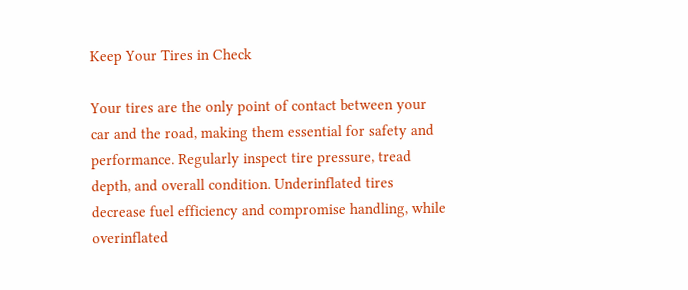Keep Your Tires in Check

Your tires are the only point of contact between your car and the road, making them essential for safety and performance. Regularly inspect tire pressure, tread depth, and overall condition. Underinflated tires decrease fuel efficiency and compromise handling, while overinflated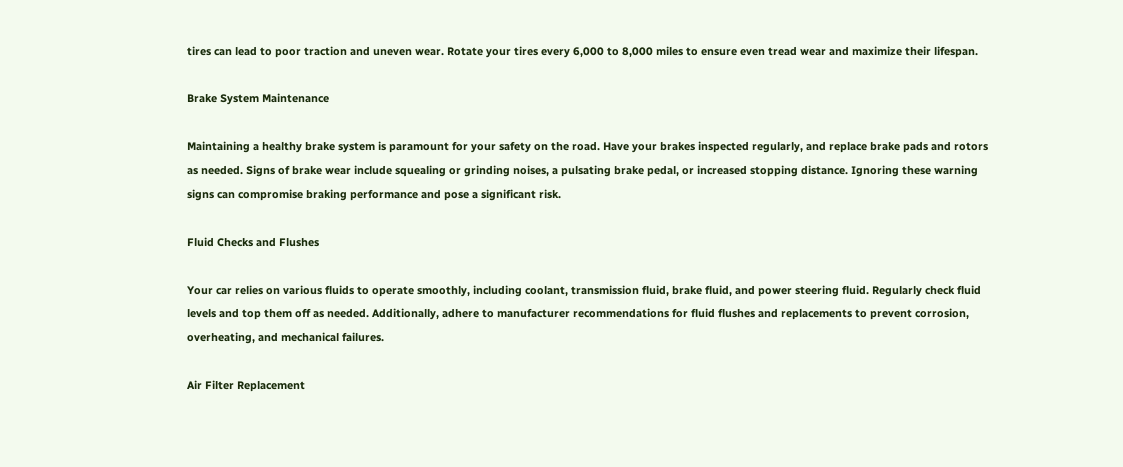tires can lead to poor traction and uneven wear. Rotate your tires every 6,000 to 8,000 miles to ensure even tread wear and maximize their lifespan.

Brake System Maintenance

Maintaining a healthy brake system is paramount for your safety on the road. Have your brakes inspected regularly, and replace brake pads and rotors as needed. Signs of brake wear include squealing or grinding noises, a pulsating brake pedal, or increased stopping distance. Ignoring these warning signs can compromise braking performance and pose a significant risk.

Fluid Checks and Flushes

Your car relies on various fluids to operate smoothly, including coolant, transmission fluid, brake fluid, and power steering fluid. Regularly check fluid levels and top them off as needed. Additionally, adhere to manufacturer recommendations for fluid flushes and replacements to prevent corrosion, overheating, and mechanical failures.

Air Filter Replacement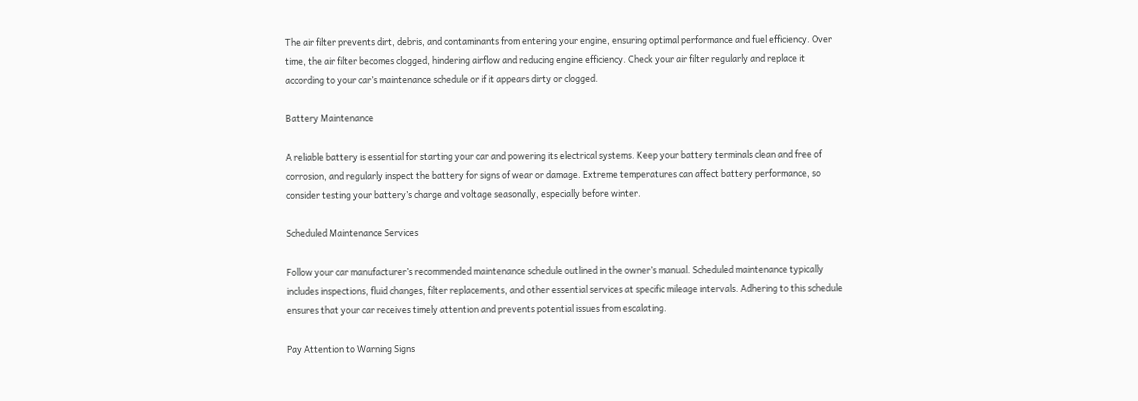The air filter prevents dirt, debris, and contaminants from entering your engine, ensuring optimal performance and fuel efficiency. Over time, the air filter becomes clogged, hindering airflow and reducing engine efficiency. Check your air filter regularly and replace it according to your car’s maintenance schedule or if it appears dirty or clogged.

Battery Maintenance

A reliable battery is essential for starting your car and powering its electrical systems. Keep your battery terminals clean and free of corrosion, and regularly inspect the battery for signs of wear or damage. Extreme temperatures can affect battery performance, so consider testing your battery’s charge and voltage seasonally, especially before winter.

Scheduled Maintenance Services

Follow your car manufacturer’s recommended maintenance schedule outlined in the owner’s manual. Scheduled maintenance typically includes inspections, fluid changes, filter replacements, and other essential services at specific mileage intervals. Adhering to this schedule ensures that your car receives timely attention and prevents potential issues from escalating.

Pay Attention to Warning Signs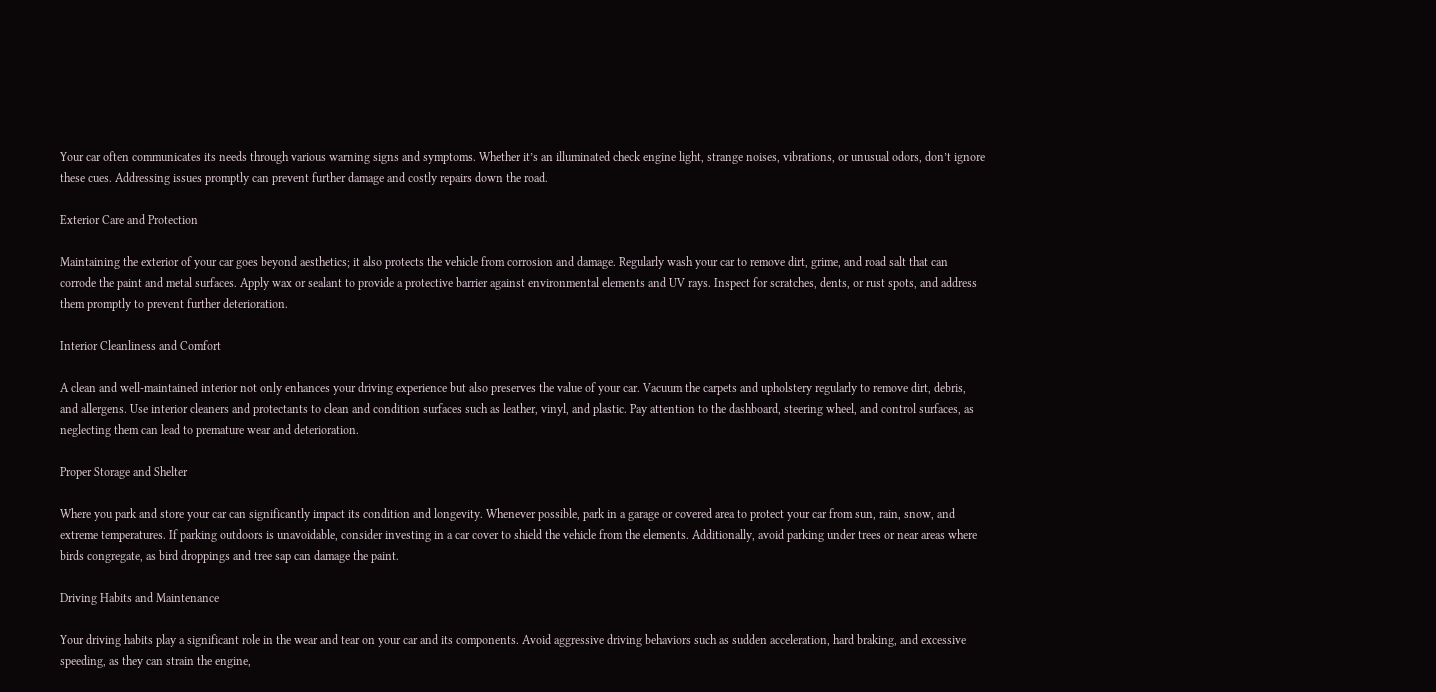Your car often communicates its needs through various warning signs and symptoms. Whether it’s an illuminated check engine light, strange noises, vibrations, or unusual odors, don’t ignore these cues. Addressing issues promptly can prevent further damage and costly repairs down the road.

Exterior Care and Protection

Maintaining the exterior of your car goes beyond aesthetics; it also protects the vehicle from corrosion and damage. Regularly wash your car to remove dirt, grime, and road salt that can corrode the paint and metal surfaces. Apply wax or sealant to provide a protective barrier against environmental elements and UV rays. Inspect for scratches, dents, or rust spots, and address them promptly to prevent further deterioration.

Interior Cleanliness and Comfort

A clean and well-maintained interior not only enhances your driving experience but also preserves the value of your car. Vacuum the carpets and upholstery regularly to remove dirt, debris, and allergens. Use interior cleaners and protectants to clean and condition surfaces such as leather, vinyl, and plastic. Pay attention to the dashboard, steering wheel, and control surfaces, as neglecting them can lead to premature wear and deterioration.

Proper Storage and Shelter

Where you park and store your car can significantly impact its condition and longevity. Whenever possible, park in a garage or covered area to protect your car from sun, rain, snow, and extreme temperatures. If parking outdoors is unavoidable, consider investing in a car cover to shield the vehicle from the elements. Additionally, avoid parking under trees or near areas where birds congregate, as bird droppings and tree sap can damage the paint.

Driving Habits and Maintenance

Your driving habits play a significant role in the wear and tear on your car and its components. Avoid aggressive driving behaviors such as sudden acceleration, hard braking, and excessive speeding, as they can strain the engine,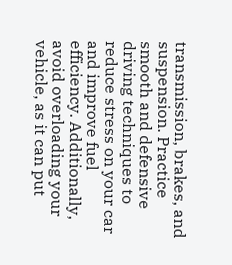transmission, brakes, and suspension. Practice smooth and defensive driving techniques to reduce stress on your car and improve fuel efficiency. Additionally, avoid overloading your vehicle, as it can put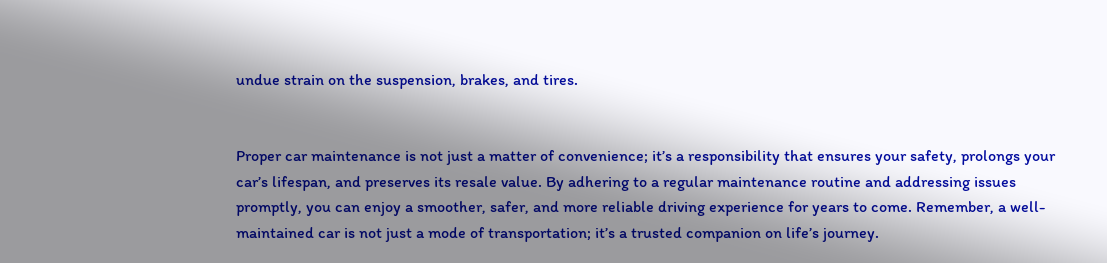undue strain on the suspension, brakes, and tires.


Proper car maintenance is not just a matter of convenience; it’s a responsibility that ensures your safety, prolongs your car’s lifespan, and preserves its resale value. By adhering to a regular maintenance routine and addressing issues promptly, you can enjoy a smoother, safer, and more reliable driving experience for years to come. Remember, a well-maintained car is not just a mode of transportation; it’s a trusted companion on life’s journey.